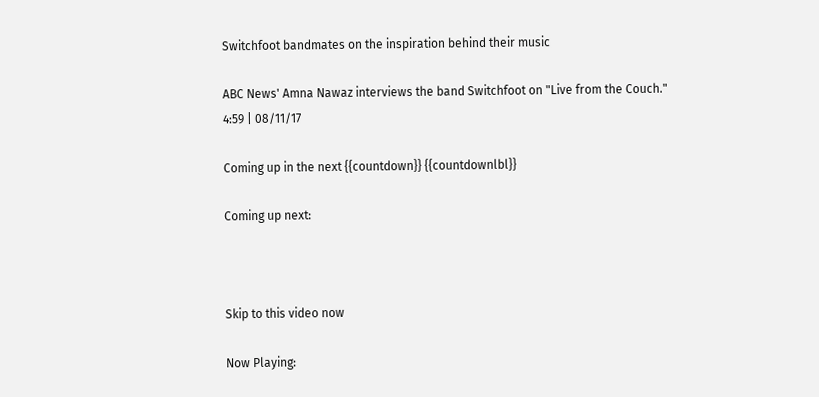Switchfoot bandmates on the inspiration behind their music

ABC News' Amna Nawaz interviews the band Switchfoot on "Live from the Couch."
4:59 | 08/11/17

Coming up in the next {{countdown}} {{countdownlbl}}

Coming up next:



Skip to this video now

Now Playing: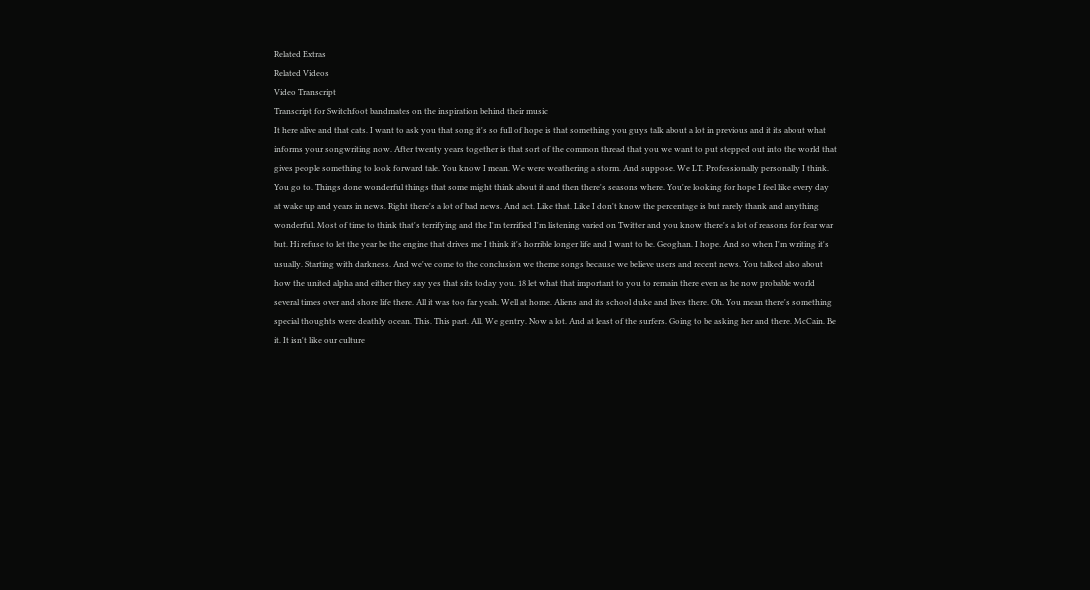Related Extras
Related Videos
Video Transcript
Transcript for Switchfoot bandmates on the inspiration behind their music
It here alive and that cats. I want to ask you that song it's so full of hope is that something you guys talk about a lot in previous and it its about what informs your songwriting now. After twenty years together is that sort of the common thread that you we want to put stepped out into the world that gives people something to look forward tale. You know I mean. We were weathering a storm. And suppose. We LT. Professionally personally I think. You go to. Things done wonderful things that some might think about it and then there's seasons where. You're looking for hope I feel like every day at wake up and years in news. Right there's a lot of bad news. And act. Like that. Like I don't know the percentage is but rarely thank and anything wonderful. Most of time to think that's terrifying and the I'm terrified I'm listening varied on Twitter and you know there's a lot of reasons for fear war but. Hi refuse to let the year be the engine that drives me I think it's horrible longer life and I want to be. Geoghan. I hope. And so when I'm writing it's usually. Starting with darkness. And we've come to the conclusion we theme songs because we believe users and recent news. You talked also about how the united alpha and either they say yes that sits today you. 18 let what that important to you to remain there even as he now probable world several times over and shore life there. All it was too far yeah. Well at home. Aliens and its school duke and lives there. Oh. You mean there's something special thoughts were deathly ocean. This. This part. All. We gentry. Now a lot. And at least of the surfers. Going to be asking her and there. McCain. Be it. It isn't like our culture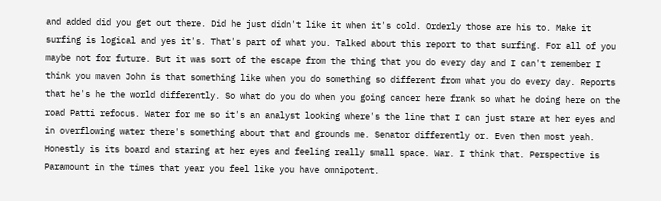and added did you get out there. Did he just didn't like it when it's cold. Orderly those are his to. Make it surfing is logical and yes it's. That's part of what you. Talked about this report to that surfing. For all of you maybe not for future. But it was sort of the escape from the thing that you do every day and I can't remember I think you maven John is that something like when you do something so different from what you do every day. Reports that he's he the world differently. So what do you do when you going cancer here frank so what he doing here on the road Patti refocus. Water for me so it's an analyst looking where's the line that I can just stare at her eyes and in overflowing water there's something about that and grounds me. Senator differently or. Even then most yeah. Honestly is its board and staring at her eyes and feeling really small space. War. I think that. Perspective is Paramount in the times that year you feel like you have omnipotent.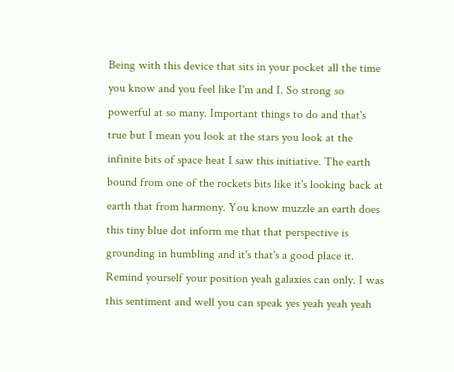Being with this device that sits in your pocket all the time you know and you feel like I'm and I. So strong so powerful at so many. Important things to do and that's true but I mean you look at the stars you look at the infinite bits of space heat I saw this initiative. The earth bound from one of the rockets bits like it's looking back at earth that from harmony. You know muzzle an earth does this tiny blue dot inform me that that perspective is grounding in humbling and it's that's a good place it. Remind yourself your position yeah galaxies can only. I was this sentiment and well you can speak yes yeah yeah yeah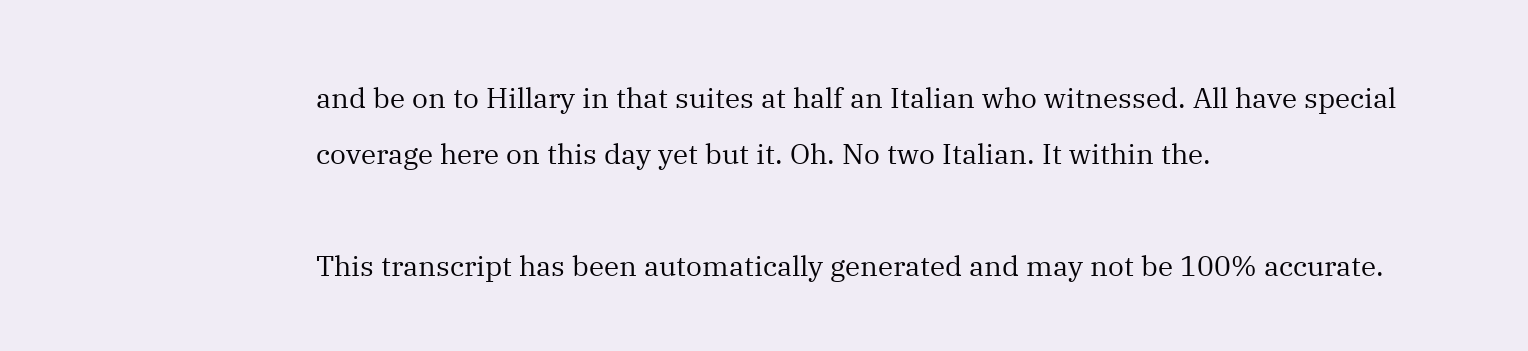and be on to Hillary in that suites at half an Italian who witnessed. All have special coverage here on this day yet but it. Oh. No two Italian. It within the.

This transcript has been automatically generated and may not be 100% accurate.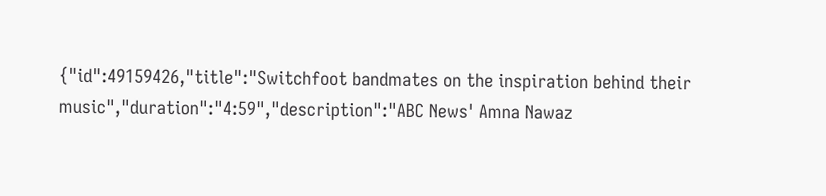{"id":49159426,"title":"Switchfoot bandmates on the inspiration behind their music","duration":"4:59","description":"ABC News' Amna Nawaz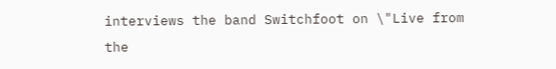interviews the band Switchfoot on \"Live from the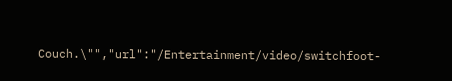Couch.\"","url":"/Entertainment/video/switchfoot-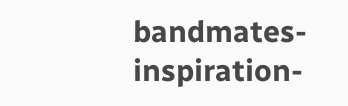bandmates-inspiration-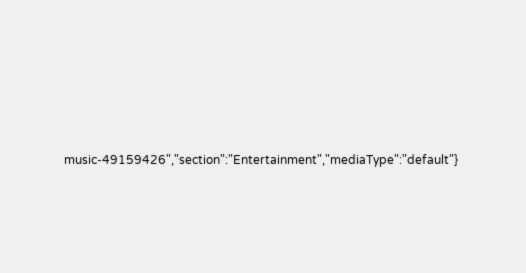music-49159426","section":"Entertainment","mediaType":"default"}